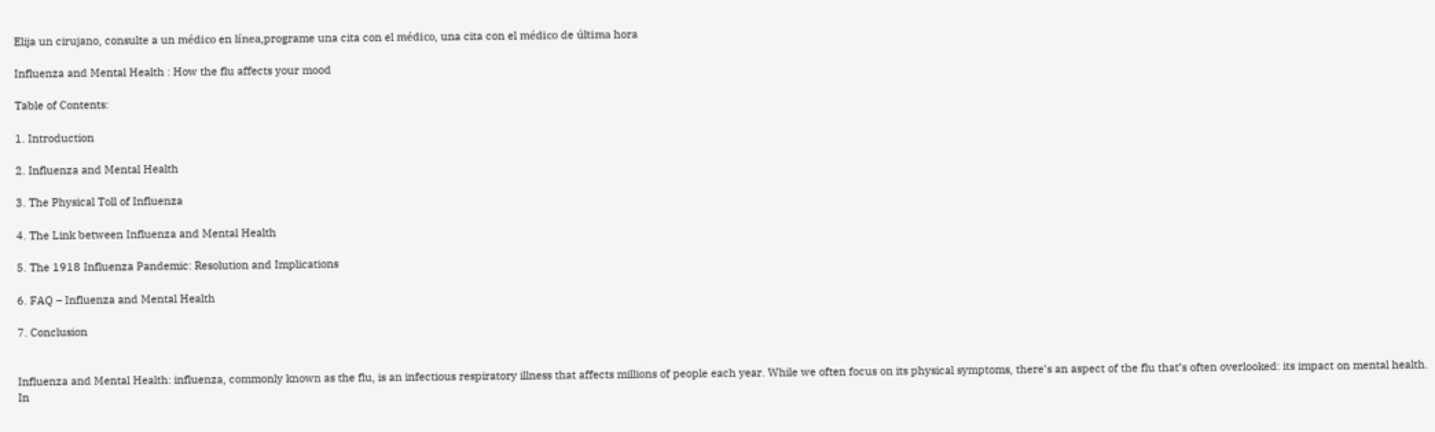Elija un cirujano, consulte a un médico en línea,programe una cita con el médico, una cita con el médico de última hora

Influenza and Mental Health : How the flu affects your mood

Table of Contents:

1. Introduction

2. Influenza and Mental Health

3. The Physical Toll of Influenza

4. The Link between Influenza and Mental Health

5. The 1918 Influenza Pandemic: Resolution and Implications

6. FAQ – Influenza and Mental Health

7. Conclusion


Influenza and Mental Health: influenza, commonly known as the flu, is an infectious respiratory illness that affects millions of people each year. While we often focus on its physical symptoms, there’s an aspect of the flu that’s often overlooked: its impact on mental health. In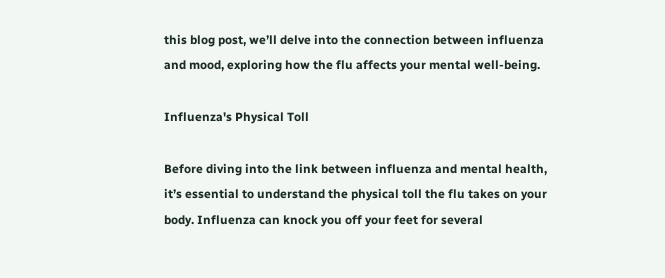this blog post, we’ll delve into the connection between influenza and mood, exploring how the flu affects your mental well-being.

Influenza's Physical Toll

Before diving into the link between influenza and mental health, it’s essential to understand the physical toll the flu takes on your body. Influenza can knock you off your feet for several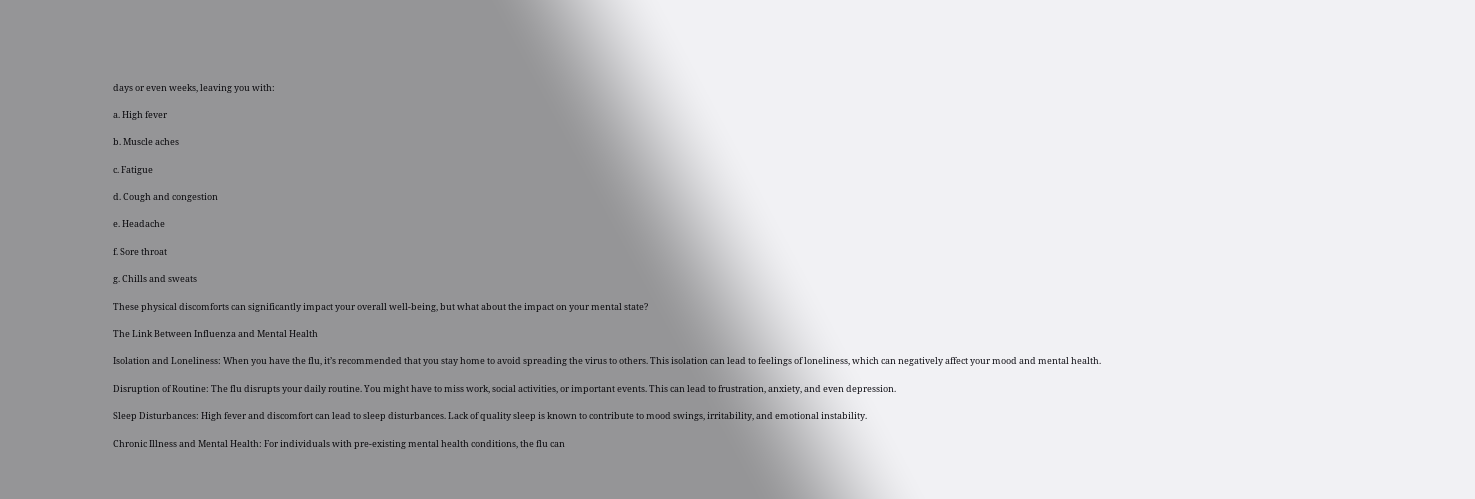days or even weeks, leaving you with:

a. High fever

b. Muscle aches

c. Fatigue

d. Cough and congestion

e. Headache

f. Sore throat

g. Chills and sweats

These physical discomforts can significantly impact your overall well-being, but what about the impact on your mental state?

The Link Between Influenza and Mental Health

Isolation and Loneliness: When you have the flu, it’s recommended that you stay home to avoid spreading the virus to others. This isolation can lead to feelings of loneliness, which can negatively affect your mood and mental health.

Disruption of Routine: The flu disrupts your daily routine. You might have to miss work, social activities, or important events. This can lead to frustration, anxiety, and even depression.

Sleep Disturbances: High fever and discomfort can lead to sleep disturbances. Lack of quality sleep is known to contribute to mood swings, irritability, and emotional instability.

Chronic Illness and Mental Health: For individuals with pre-existing mental health conditions, the flu can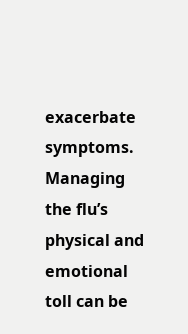exacerbate symptoms. Managing the flu’s physical and emotional toll can be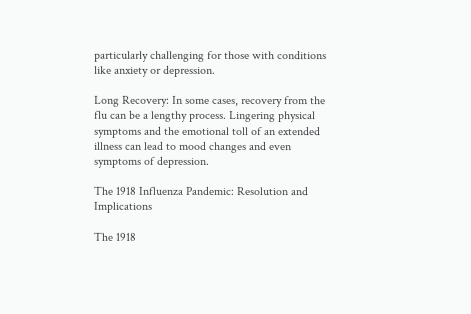particularly challenging for those with conditions like anxiety or depression.

Long Recovery: In some cases, recovery from the flu can be a lengthy process. Lingering physical symptoms and the emotional toll of an extended illness can lead to mood changes and even symptoms of depression.

The 1918 Influenza Pandemic: Resolution and Implications

The 1918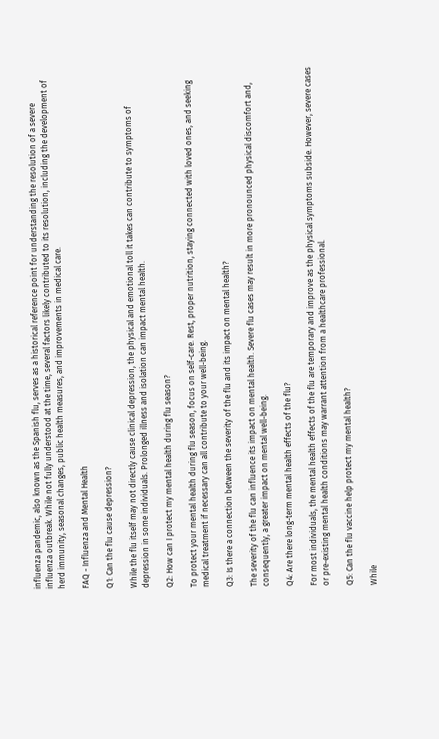influenza pandemic, also known as the Spanish flu, serves as a historical reference point for understanding the resolution of a severe influenza outbreak. While not fully understood at the time, several factors likely contributed to its resolution, including the development of herd immunity, seasonal changes, public health measures, and improvements in medical care.

FAQ - Influenza and Mental Health

Q1: Can the flu cause depression?

While the flu itself may not directly cause clinical depression, the physical and emotional toll it takes can contribute to symptoms of depression in some individuals. Prolonged illness and isolation can impact mental health.

Q2: How can I protect my mental health during flu season?

To protect your mental health during flu season, focus on self-care. Rest, proper nutrition, staying connected with loved ones, and seeking medical treatment if necessary can all contribute to your well-being.

Q3: Is there a connection between the severity of the flu and its impact on mental health?

The severity of the flu can influence its impact on mental health. Severe flu cases may result in more pronounced physical discomfort and, consequently, a greater impact on mental well-being.

Q4: Are there long-term mental health effects of the flu?

For most individuals, the mental health effects of the flu are temporary and improve as the physical symptoms subside. However, severe cases or pre-existing mental health conditions may warrant attention from a healthcare professional.

Q5: Can the flu vaccine help protect my mental health?

While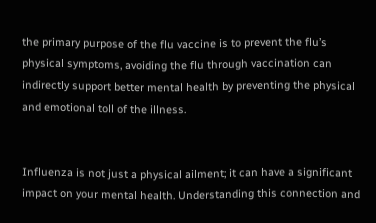the primary purpose of the flu vaccine is to prevent the flu’s physical symptoms, avoiding the flu through vaccination can indirectly support better mental health by preventing the physical and emotional toll of the illness.


Influenza is not just a physical ailment; it can have a significant impact on your mental health. Understanding this connection and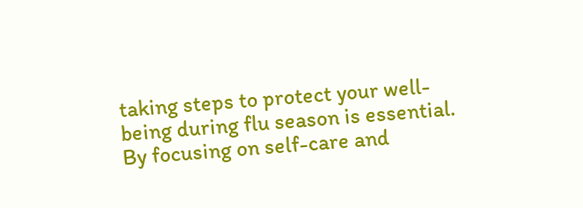taking steps to protect your well-being during flu season is essential. By focusing on self-care and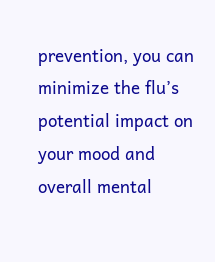prevention, you can minimize the flu’s potential impact on your mood and overall mental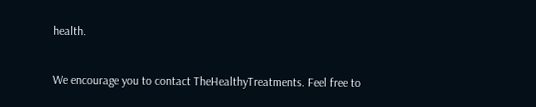health.

We encourage you to contact TheHealthyTreatments. Feel free to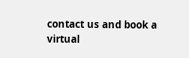contact us and book a virtual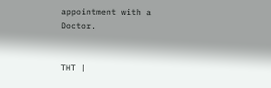appointment with a Doctor.


THT |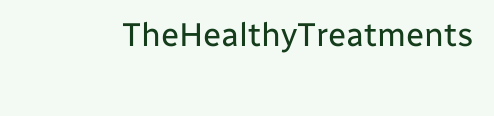TheHealthyTreatments